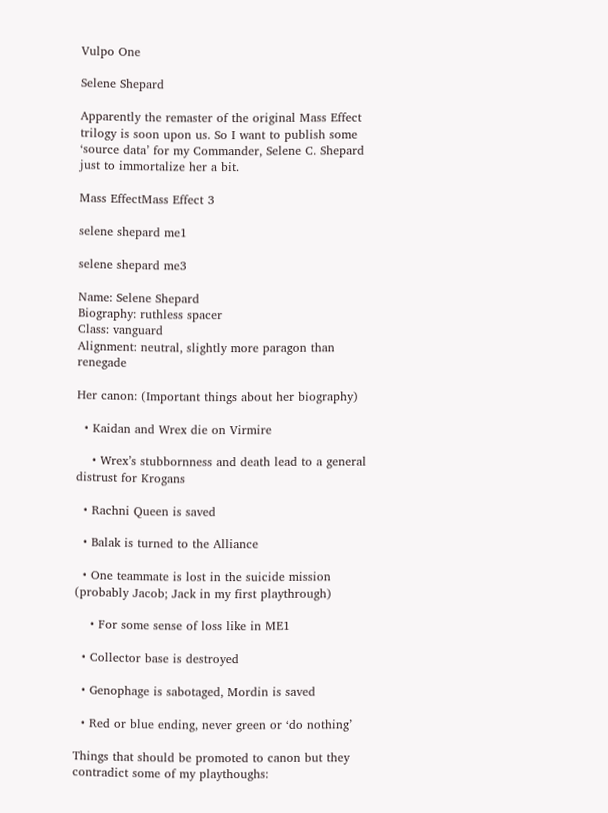Vulpo One

Selene Shepard

Apparently the remaster of the original Mass Effect trilogy is soon upon us. So I want to publish some ‘source data’ for my Commander, Selene C. Shepard just to immortalize her a bit.

Mass EffectMass Effect 3

selene shepard me1

selene shepard me3

Name: Selene Shepard
Biography: ruthless spacer
Class: vanguard
Alignment: neutral, slightly more paragon than renegade

Her canon: (Important things about her biography)

  • Kaidan and Wrex die on Virmire

    • Wrex’s stubbornness and death lead to a general distrust for Krogans

  • Rachni Queen is saved

  • Balak is turned to the Alliance

  • One teammate is lost in the suicide mission (probably Jacob; Jack in my first playthrough)

    • For some sense of loss like in ME1

  • Collector base is destroyed

  • Genophage is sabotaged, Mordin is saved

  • Red or blue ending, never green or ‘do nothing’

Things that should be promoted to canon but they contradict some of my playthoughs: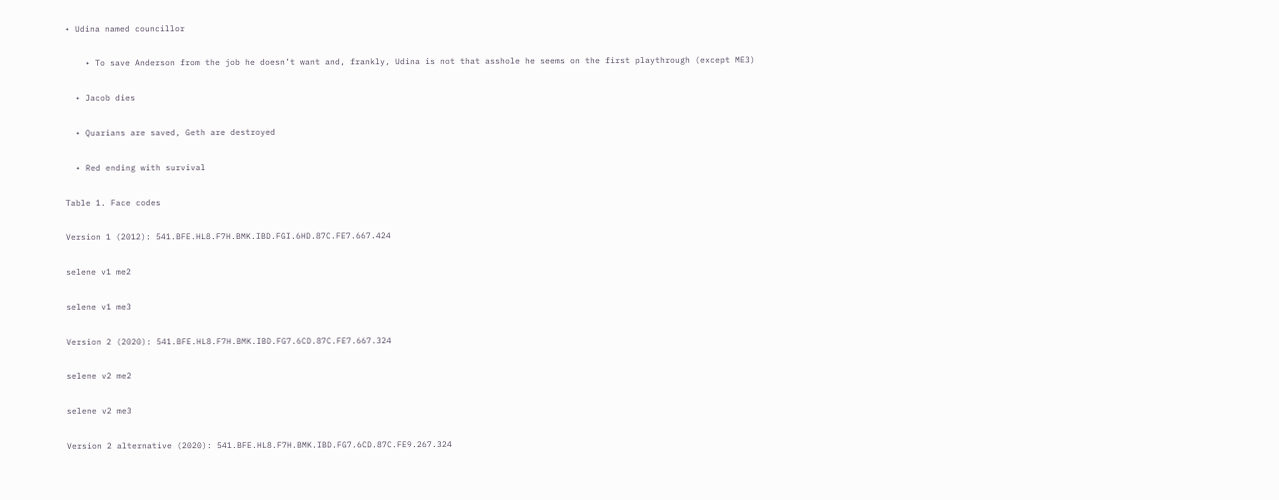• Udina named councillor

    • To save Anderson from the job he doesn’t want and, frankly, Udina is not that asshole he seems on the first playthrough (except ME3)

  • Jacob dies

  • Quarians are saved, Geth are destroyed

  • Red ending with survival

Table 1. Face codes

Version 1 (2012): 541.BFE.HL8.F7H.BMK.IBD.FGI.6HD.87C.FE7.667.424

selene v1 me2

selene v1 me3

Version 2 (2020): 541.BFE.HL8.F7H.BMK.IBD.FG7.6CD.87C.FE7.667.324

selene v2 me2

selene v2 me3

Version 2 alternative (2020): 541.BFE.HL8.F7H.BMK.IBD.FG7.6CD.87C.FE9.267.324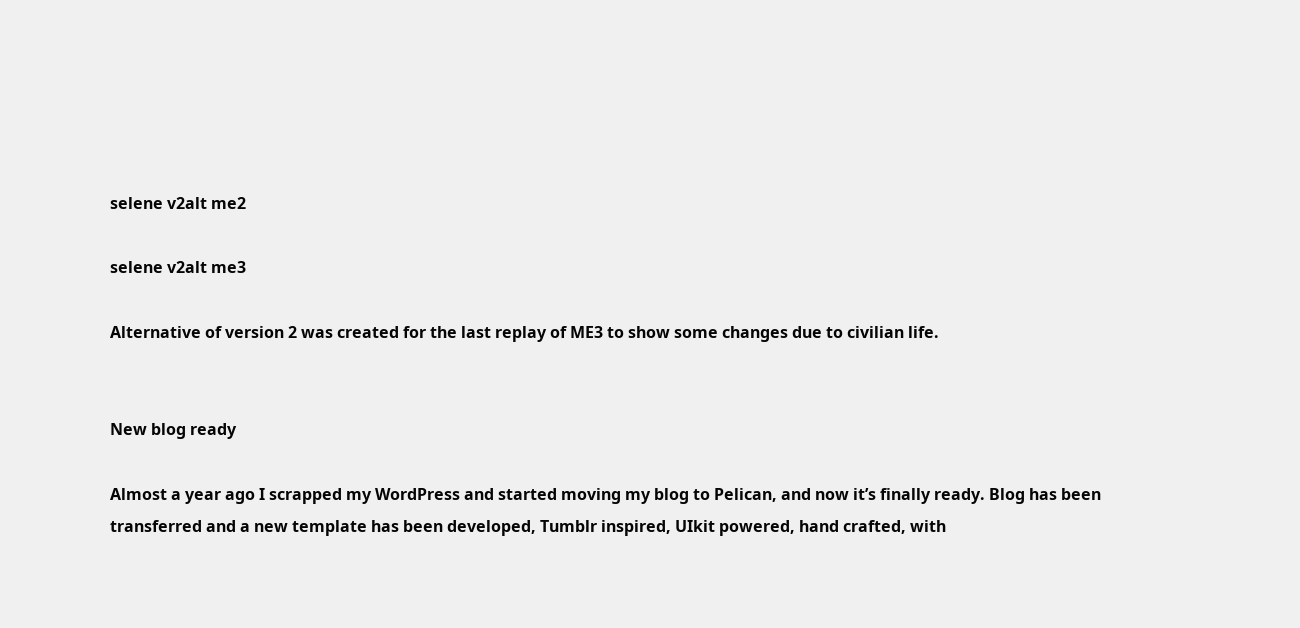selene v2alt me2

selene v2alt me3

Alternative of version 2 was created for the last replay of ME3 to show some changes due to civilian life.


New blog ready

Almost a year ago I scrapped my WordPress and started moving my blog to Pelican, and now it’s finally ready. Blog has been transferred and a new template has been developed, Tumblr inspired, UIkit powered, hand crafted, with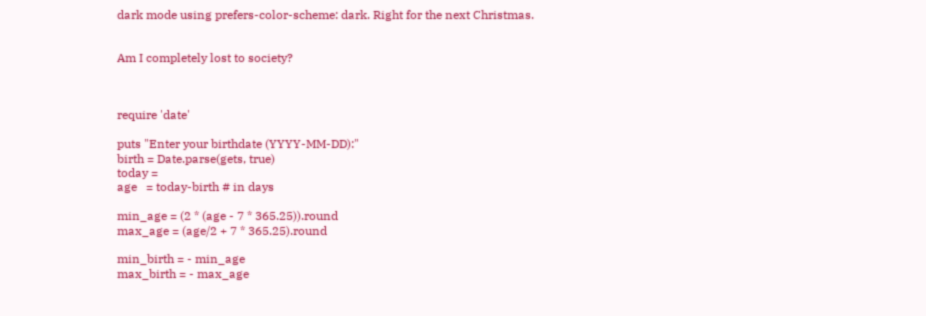dark mode using prefers-color-scheme: dark. Right for the next Christmas.


Am I completely lost to society?



require 'date'

puts "Enter your birthdate (YYYY-MM-DD):"
birth = Date.parse(gets, true)
today =
age   = today-birth # in days

min_age = (2 * (age - 7 * 365.25)).round
max_age = (age/2 + 7 * 365.25).round

min_birth = - min_age
max_birth = - max_age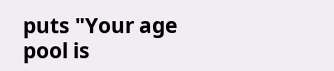puts "Your age pool is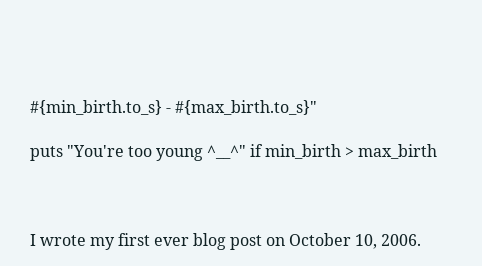#{min_birth.to_s} - #{max_birth.to_s}"

puts "You're too young ^__^" if min_birth > max_birth



I wrote my first ever blog post on October 10, 2006.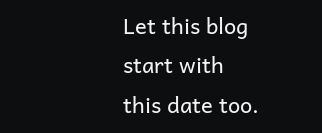Let this blog start with this date too.